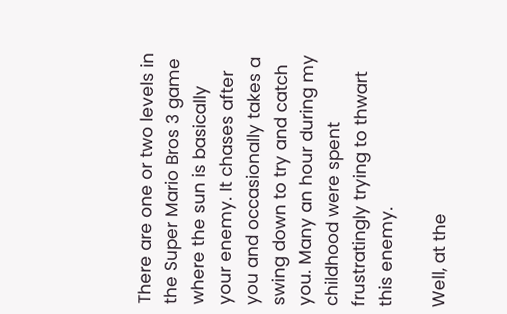There are one or two levels in the Super Mario Bros 3 game where the sun is basically your enemy. It chases after you and occasionally takes a swing down to try and catch you. Many an hour during my childhood were spent frustratingly trying to thwart this enemy.

Well, at the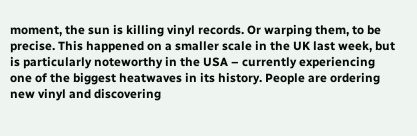moment, the sun is killing vinyl records. Or warping them, to be precise. This happened on a smaller scale in the UK last week, but is particularly noteworthy in the USA – currently experiencing one of the biggest heatwaves in its history. People are ordering new vinyl and discovering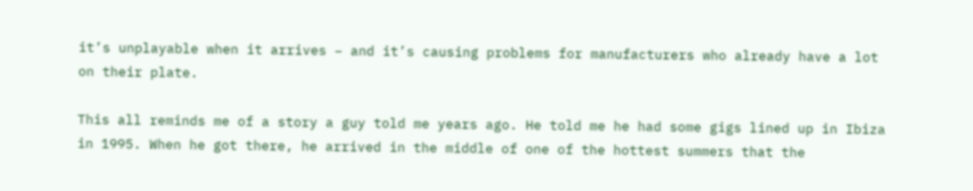it’s unplayable when it arrives – and it’s causing problems for manufacturers who already have a lot on their plate.

This all reminds me of a story a guy told me years ago. He told me he had some gigs lined up in Ibiza in 1995. When he got there, he arrived in the middle of one of the hottest summers that the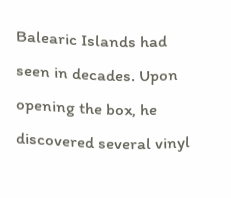Balearic Islands had seen in decades. Upon opening the box, he discovered several vinyl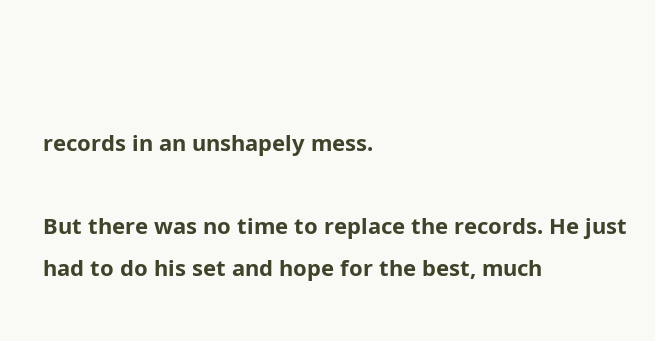records in an unshapely mess.

But there was no time to replace the records. He just had to do his set and hope for the best, much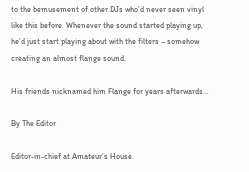to the bemusement of other DJs who’d never seen vinyl like this before. Whenever the sound started playing up, he’d just start playing about with the filters – somehow creating an almost flange sound.

His friends nicknamed him Flange for years afterwards…

By The Editor

Editor-in-chief at Amateur’s House.